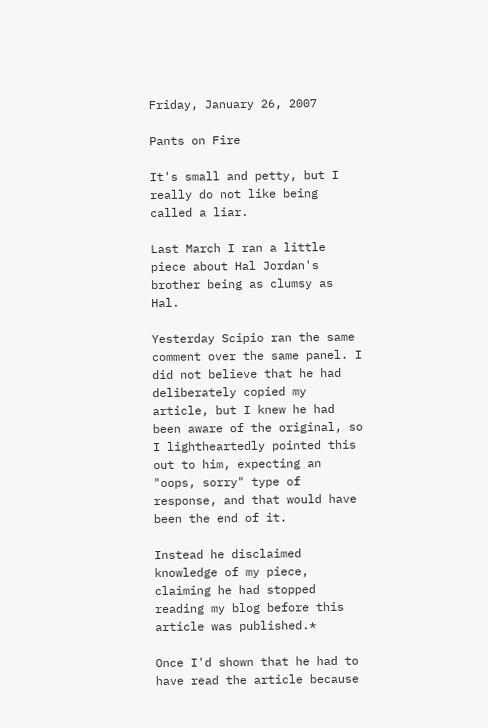Friday, January 26, 2007

Pants on Fire

It's small and petty, but I really do not like being called a liar.

Last March I ran a little piece about Hal Jordan's brother being as clumsy as Hal.

Yesterday Scipio ran the same comment over the same panel. I did not believe that he had deliberately copied my article, but I knew he had been aware of the original, so I lightheartedly pointed this out to him, expecting an "oops, sorry" type of response, and that would have been the end of it.

Instead he disclaimed knowledge of my piece, claiming he had stopped reading my blog before this article was published.*

Once I'd shown that he had to have read the article because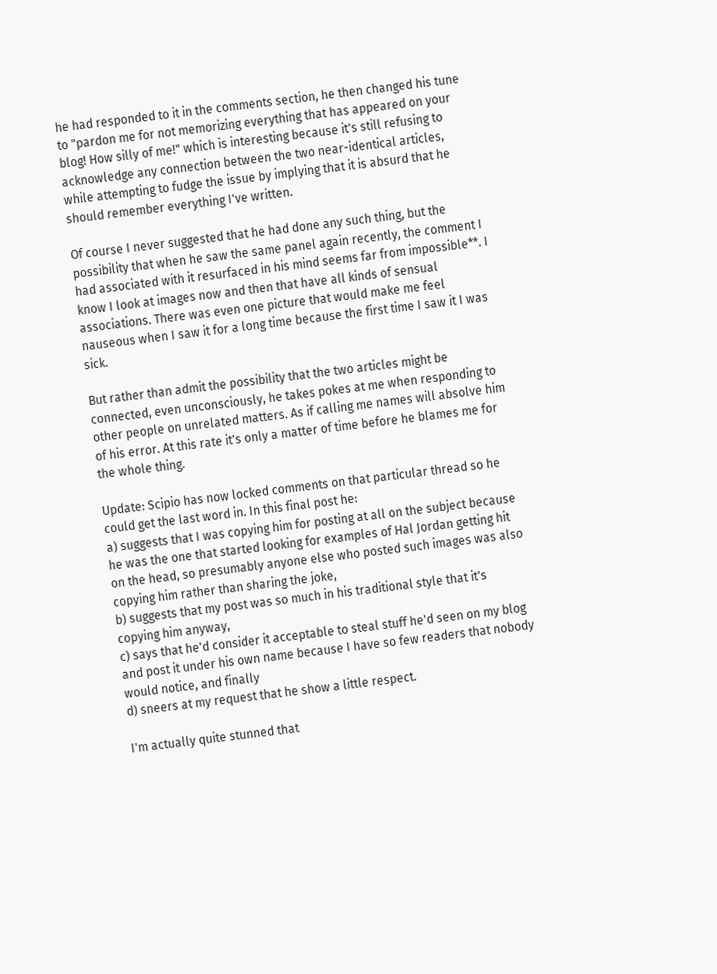he had responded to it in the comments section, he then changed his tune to "pardon me for not memorizing everything that has appeared on your blog! How silly of me!" which is interesting because it's still refusing to acknowledge any connection between the two near-identical articles, while attempting to fudge the issue by implying that it is absurd that he should remember everything I've written.

Of course I never suggested that he had done any such thing, but the possibility that when he saw the same panel again recently, the comment I had associated with it resurfaced in his mind seems far from impossible**. I know I look at images now and then that have all kinds of sensual associations. There was even one picture that would make me feel nauseous when I saw it for a long time because the first time I saw it I was sick.

But rather than admit the possibility that the two articles might be connected, even unconsciously, he takes pokes at me when responding to other people on unrelated matters. As if calling me names will absolve him of his error. At this rate it's only a matter of time before he blames me for the whole thing.

Update: Scipio has now locked comments on that particular thread so he could get the last word in. In this final post he:
a) suggests that I was copying him for posting at all on the subject because he was the one that started looking for examples of Hal Jordan getting hit on the head, so presumably anyone else who posted such images was also copying him rather than sharing the joke,
b) suggests that my post was so much in his traditional style that it's copying him anyway,
c) says that he'd consider it acceptable to steal stuff he'd seen on my blog and post it under his own name because I have so few readers that nobody would notice, and finally
d) sneers at my request that he show a little respect.

I'm actually quite stunned that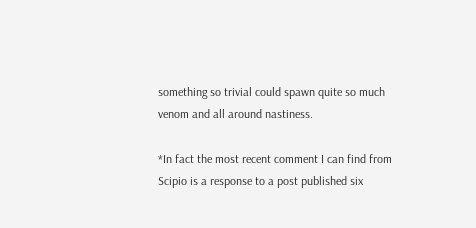something so trivial could spawn quite so much venom and all around nastiness.

*In fact the most recent comment I can find from Scipio is a response to a post published six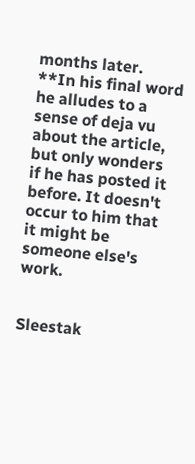months later.
**In his final word he alludes to a sense of deja vu about the article, but only wonders if he has posted it before. It doesn't occur to him that it might be someone else's work.


Sleestak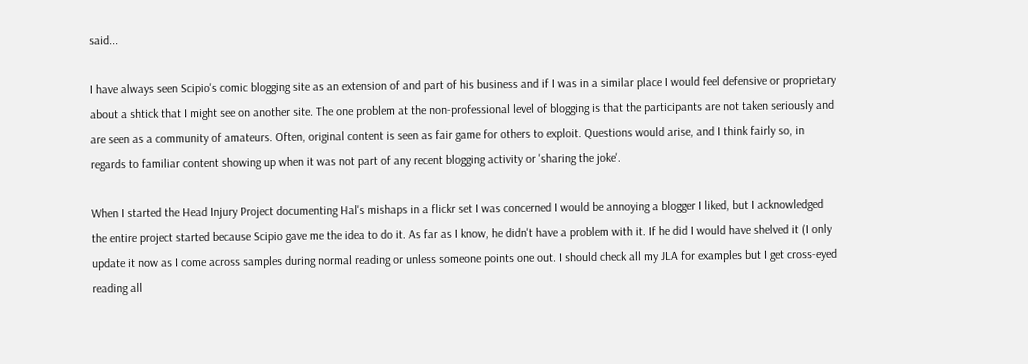said...

I have always seen Scipio's comic blogging site as an extension of and part of his business and if I was in a similar place I would feel defensive or proprietary about a shtick that I might see on another site. The one problem at the non-professional level of blogging is that the participants are not taken seriously and are seen as a community of amateurs. Often, original content is seen as fair game for others to exploit. Questions would arise, and I think fairly so, in regards to familiar content showing up when it was not part of any recent blogging activity or 'sharing the joke'.

When I started the Head Injury Project documenting Hal's mishaps in a flickr set I was concerned I would be annoying a blogger I liked, but I acknowledged the entire project started because Scipio gave me the idea to do it. As far as I know, he didn't have a problem with it. If he did I would have shelved it (I only update it now as I come across samples during normal reading or unless someone points one out. I should check all my JLA for examples but I get cross-eyed reading all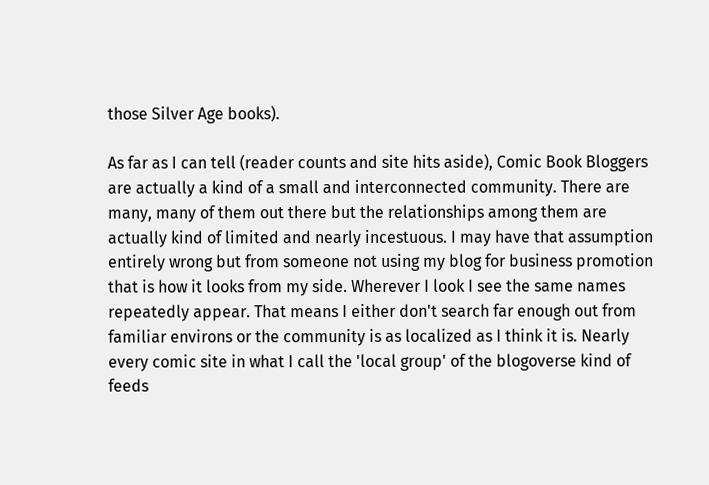those Silver Age books).

As far as I can tell (reader counts and site hits aside), Comic Book Bloggers are actually a kind of a small and interconnected community. There are many, many of them out there but the relationships among them are actually kind of limited and nearly incestuous. I may have that assumption entirely wrong but from someone not using my blog for business promotion that is how it looks from my side. Wherever I look I see the same names repeatedly appear. That means I either don't search far enough out from familiar environs or the community is as localized as I think it is. Nearly every comic site in what I call the 'local group' of the blogoverse kind of feeds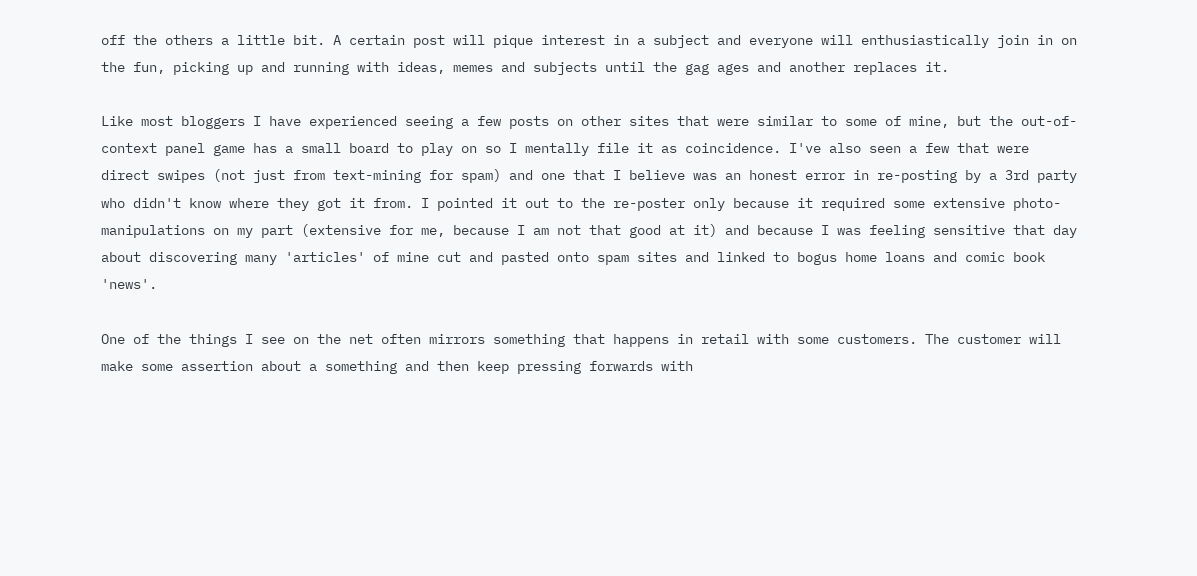off the others a little bit. A certain post will pique interest in a subject and everyone will enthusiastically join in on the fun, picking up and running with ideas, memes and subjects until the gag ages and another replaces it.

Like most bloggers I have experienced seeing a few posts on other sites that were similar to some of mine, but the out-of-context panel game has a small board to play on so I mentally file it as coincidence. I've also seen a few that were direct swipes (not just from text-mining for spam) and one that I believe was an honest error in re-posting by a 3rd party who didn't know where they got it from. I pointed it out to the re-poster only because it required some extensive photo-manipulations on my part (extensive for me, because I am not that good at it) and because I was feeling sensitive that day about discovering many 'articles' of mine cut and pasted onto spam sites and linked to bogus home loans and comic book 'news'.

One of the things I see on the net often mirrors something that happens in retail with some customers. The customer will make some assertion about a something and then keep pressing forwards with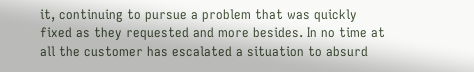it, continuing to pursue a problem that was quickly fixed as they requested and more besides. In no time at all the customer has escalated a situation to absurd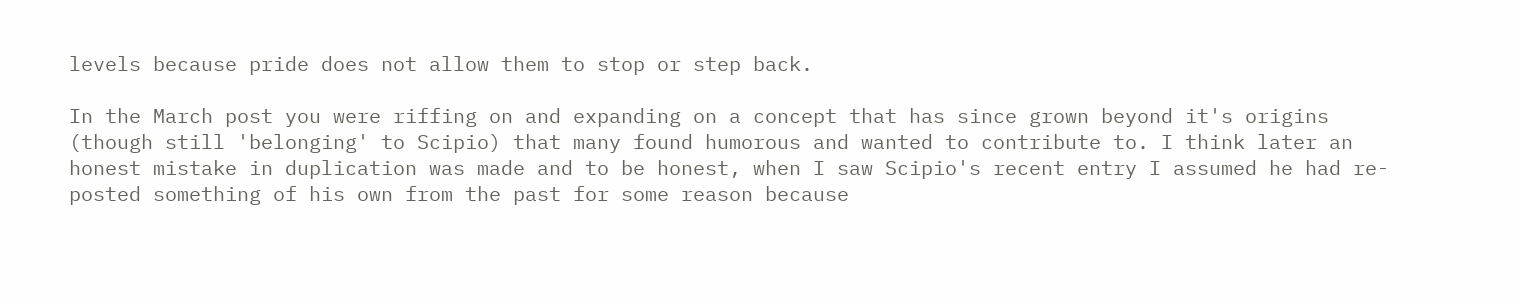levels because pride does not allow them to stop or step back.

In the March post you were riffing on and expanding on a concept that has since grown beyond it's origins (though still 'belonging' to Scipio) that many found humorous and wanted to contribute to. I think later an honest mistake in duplication was made and to be honest, when I saw Scipio's recent entry I assumed he had re-posted something of his own from the past for some reason because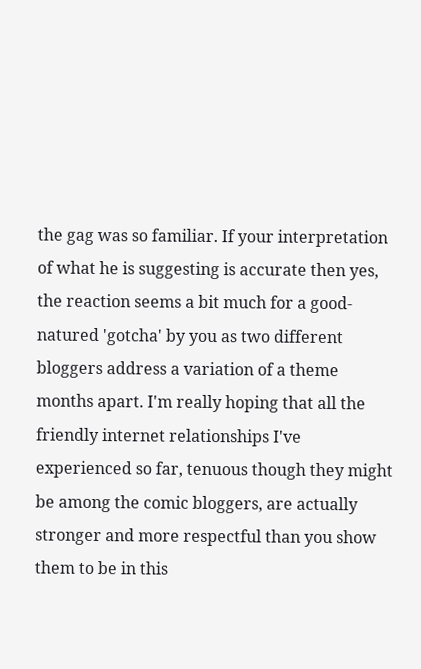the gag was so familiar. If your interpretation of what he is suggesting is accurate then yes, the reaction seems a bit much for a good-natured 'gotcha' by you as two different bloggers address a variation of a theme months apart. I'm really hoping that all the friendly internet relationships I've experienced so far, tenuous though they might be among the comic bloggers, are actually stronger and more respectful than you show them to be in this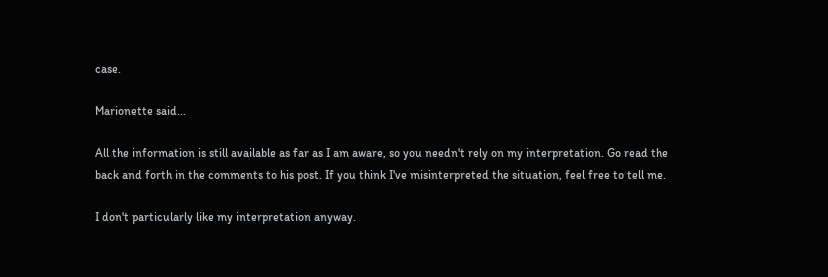case.

Marionette said...

All the information is still available as far as I am aware, so you needn't rely on my interpretation. Go read the back and forth in the comments to his post. If you think I've misinterpreted the situation, feel free to tell me.

I don't particularly like my interpretation anyway.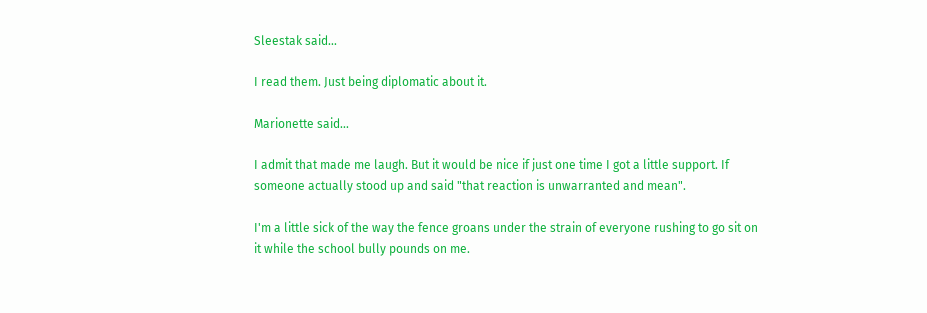Sleestak said...

I read them. Just being diplomatic about it.

Marionette said...

I admit that made me laugh. But it would be nice if just one time I got a little support. If someone actually stood up and said "that reaction is unwarranted and mean".

I'm a little sick of the way the fence groans under the strain of everyone rushing to go sit on it while the school bully pounds on me.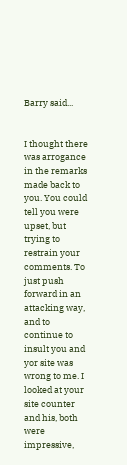Barry said...


I thought there was arrogance in the remarks made back to you. You could tell you were upset, but trying to restrain your comments. To just push forward in an attacking way, and to continue to insult you and yor site was wrong to me. I looked at your site counter and his, both were impressive,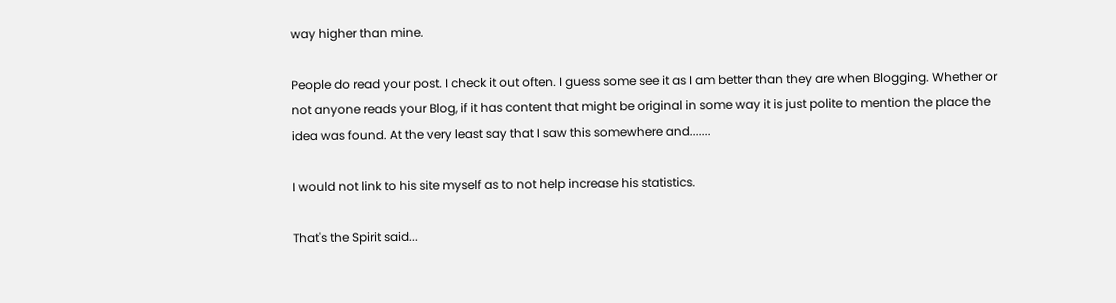way higher than mine.

People do read your post. I check it out often. I guess some see it as I am better than they are when Blogging. Whether or not anyone reads your Blog, if it has content that might be original in some way it is just polite to mention the place the idea was found. At the very least say that I saw this somewhere and.......

I would not link to his site myself as to not help increase his statistics.

That's the Spirit said...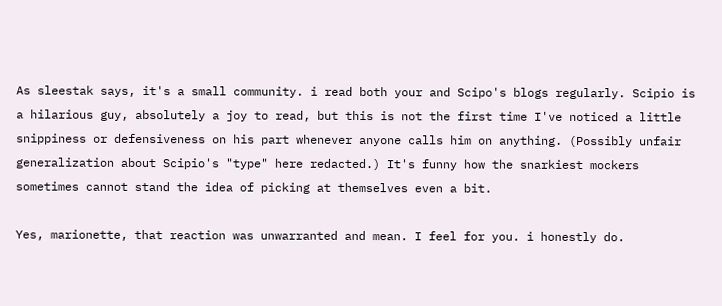As sleestak says, it's a small community. i read both your and Scipo's blogs regularly. Scipio is a hilarious guy, absolutely a joy to read, but this is not the first time I've noticed a little snippiness or defensiveness on his part whenever anyone calls him on anything. (Possibly unfair generalization about Scipio's "type" here redacted.) It's funny how the snarkiest mockers sometimes cannot stand the idea of picking at themselves even a bit.

Yes, marionette, that reaction was unwarranted and mean. I feel for you. i honestly do.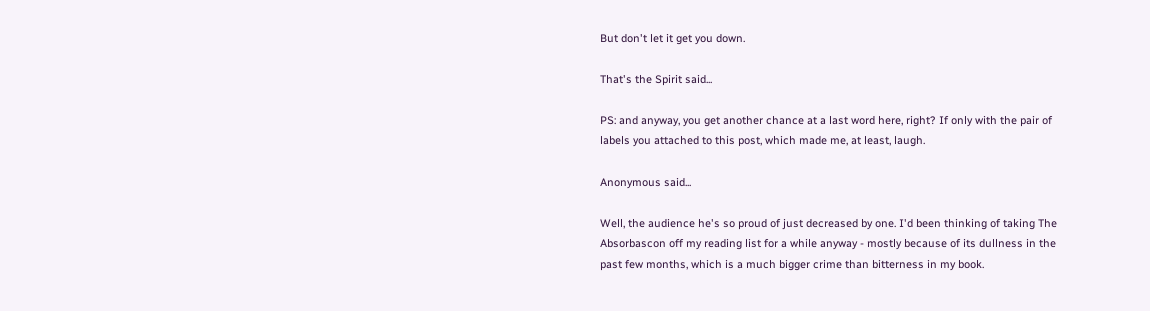But don't let it get you down.

That's the Spirit said...

PS: and anyway, you get another chance at a last word here, right? If only with the pair of labels you attached to this post, which made me, at least, laugh.

Anonymous said...

Well, the audience he's so proud of just decreased by one. I'd been thinking of taking The Absorbascon off my reading list for a while anyway - mostly because of its dullness in the past few months, which is a much bigger crime than bitterness in my book.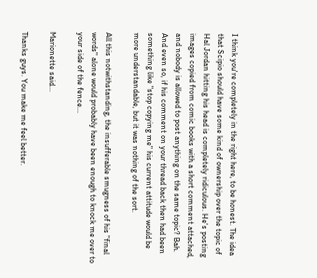I think you're completely in the right here, to be honest. The idea that Scipio should have some kind of ownership over the topic of Hal Jordan hitting his head is completely ridiculous. He's posting images copied from comic books with a short comment attached, and nobody is allowed to post anything on the same topic? Bah. And even so, if his comment on your thread back then had been something like "stop copying me" his current attitude would be more understandable, but it was nothing of the sort.

All this notwithstanding, the insufferable smugness of his "final words" alone would probably have been enough to knock me over to your side of the fence...

Marionette said...

Thanks guys. You make me feel better.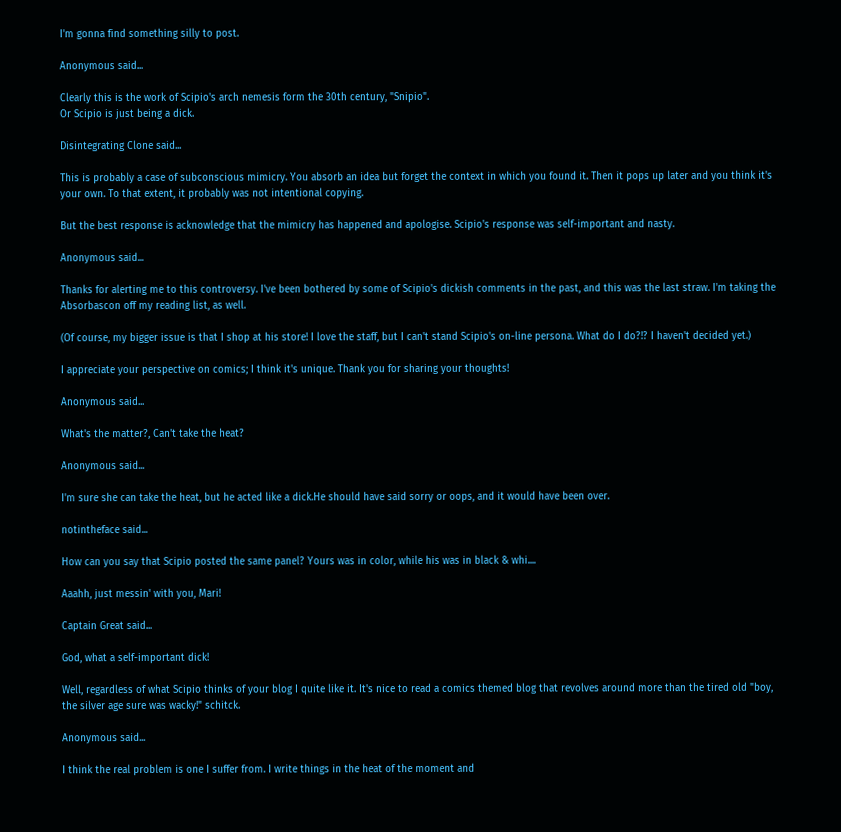I'm gonna find something silly to post.

Anonymous said...

Clearly this is the work of Scipio's arch nemesis form the 30th century, "Snipio".
Or Scipio is just being a dick.

Disintegrating Clone said...

This is probably a case of subconscious mimicry. You absorb an idea but forget the context in which you found it. Then it pops up later and you think it's your own. To that extent, it probably was not intentional copying.

But the best response is acknowledge that the mimicry has happened and apologise. Scipio's response was self-important and nasty.

Anonymous said...

Thanks for alerting me to this controversy. I've been bothered by some of Scipio's dickish comments in the past, and this was the last straw. I'm taking the Absorbascon off my reading list, as well.

(Of course, my bigger issue is that I shop at his store! I love the staff, but I can't stand Scipio's on-line persona. What do I do?!? I haven't decided yet.)

I appreciate your perspective on comics; I think it's unique. Thank you for sharing your thoughts!

Anonymous said...

What's the matter?, Can't take the heat?

Anonymous said...

I'm sure she can take the heat, but he acted like a dick.He should have said sorry or oops, and it would have been over.

notintheface said...

How can you say that Scipio posted the same panel? Yours was in color, while his was in black & whi....

Aaahh, just messin' with you, Mari!

Captain Great said...

God, what a self-important dick!

Well, regardless of what Scipio thinks of your blog I quite like it. It's nice to read a comics themed blog that revolves around more than the tired old "boy, the silver age sure was wacky!" schitck.

Anonymous said...

I think the real problem is one I suffer from. I write things in the heat of the moment and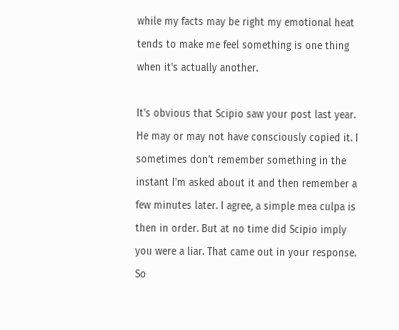while my facts may be right my emotional heat tends to make me feel something is one thing when it's actually another.

It's obvious that Scipio saw your post last year. He may or may not have consciously copied it. I sometimes don't remember something in the instant I'm asked about it and then remember a few minutes later. I agree, a simple mea culpa is then in order. But at no time did Scipio imply you were a liar. That came out in your response. So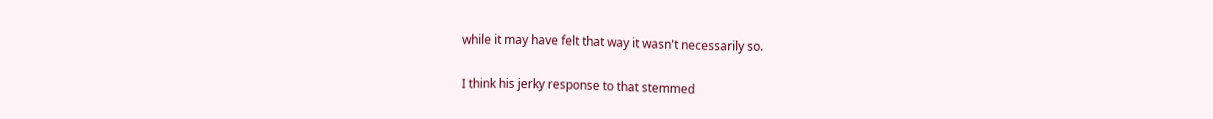while it may have felt that way it wasn't necessarily so.

I think his jerky response to that stemmed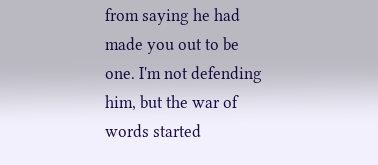from saying he had made you out to be one. I'm not defending him, but the war of words started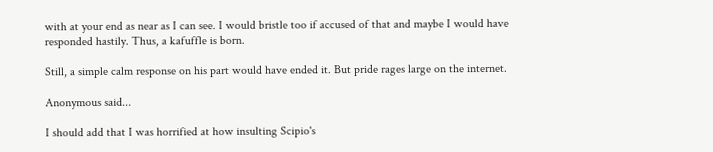with at your end as near as I can see. I would bristle too if accused of that and maybe I would have responded hastily. Thus, a kafuffle is born.

Still, a simple calm response on his part would have ended it. But pride rages large on the internet.

Anonymous said...

I should add that I was horrified at how insulting Scipio's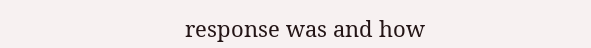response was and how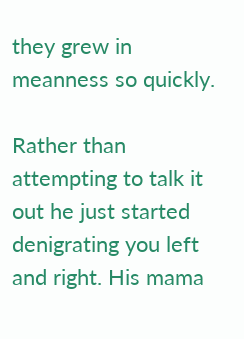they grew in meanness so quickly.

Rather than attempting to talk it out he just started denigrating you left and right. His mama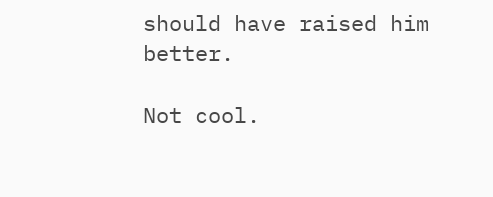should have raised him better.

Not cool.